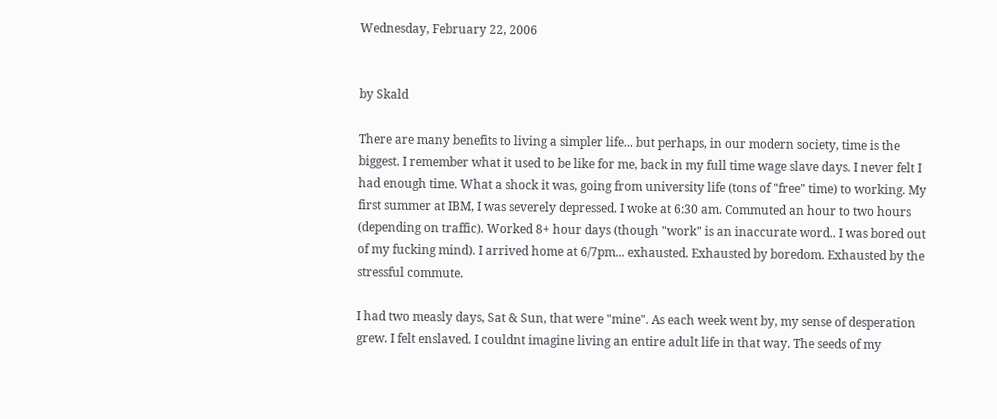Wednesday, February 22, 2006


by Skald

There are many benefits to living a simpler life... but perhaps, in our modern society, time is the biggest. I remember what it used to be like for me, back in my full time wage slave days. I never felt I had enough time. What a shock it was, going from university life (tons of "free" time) to working. My first summer at IBM, I was severely depressed. I woke at 6:30 am. Commuted an hour to two hours (depending on traffic). Worked 8+ hour days (though "work" is an inaccurate word.. I was bored out of my fucking mind). I arrived home at 6/7pm... exhausted. Exhausted by boredom. Exhausted by the stressful commute.

I had two measly days, Sat & Sun, that were "mine". As each week went by, my sense of desperation grew. I felt enslaved. I couldnt imagine living an entire adult life in that way. The seeds of my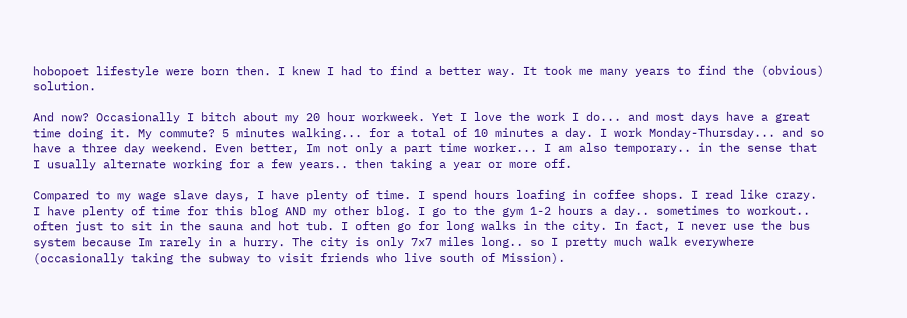hobopoet lifestyle were born then. I knew I had to find a better way. It took me many years to find the (obvious) solution.

And now? Occasionally I bitch about my 20 hour workweek. Yet I love the work I do... and most days have a great time doing it. My commute? 5 minutes walking... for a total of 10 minutes a day. I work Monday-Thursday... and so have a three day weekend. Even better, Im not only a part time worker... I am also temporary.. in the sense that I usually alternate working for a few years.. then taking a year or more off.

Compared to my wage slave days, I have plenty of time. I spend hours loafing in coffee shops. I read like crazy. I have plenty of time for this blog AND my other blog. I go to the gym 1-2 hours a day.. sometimes to workout.. often just to sit in the sauna and hot tub. I often go for long walks in the city. In fact, I never use the bus system because Im rarely in a hurry. The city is only 7x7 miles long.. so I pretty much walk everywhere (occasionally taking the subway to visit friends who live south of Mission).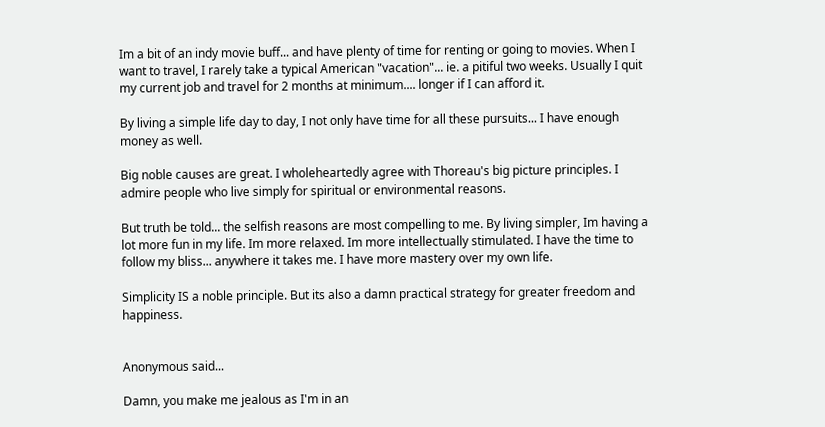Im a bit of an indy movie buff... and have plenty of time for renting or going to movies. When I want to travel, I rarely take a typical American "vacation"... ie. a pitiful two weeks. Usually I quit my current job and travel for 2 months at minimum.... longer if I can afford it.

By living a simple life day to day, I not only have time for all these pursuits... I have enough money as well.

Big noble causes are great. I wholeheartedly agree with Thoreau's big picture principles. I admire people who live simply for spiritual or environmental reasons.

But truth be told... the selfish reasons are most compelling to me. By living simpler, Im having a lot more fun in my life. Im more relaxed. Im more intellectually stimulated. I have the time to follow my bliss... anywhere it takes me. I have more mastery over my own life.

Simplicity IS a noble principle. But its also a damn practical strategy for greater freedom and happiness.


Anonymous said...

Damn, you make me jealous as I'm in an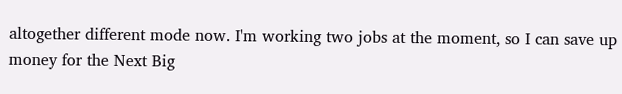altogether different mode now. I'm working two jobs at the moment, so I can save up money for the Next Big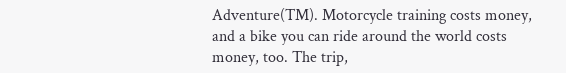Adventure(TM). Motorcycle training costs money, and a bike you can ride around the world costs money, too. The trip,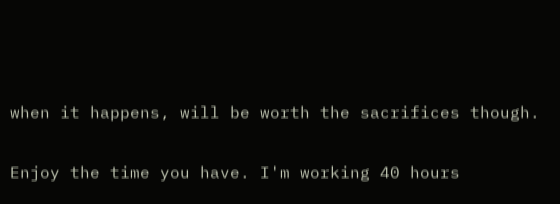when it happens, will be worth the sacrifices though.

Enjoy the time you have. I'm working 40 hours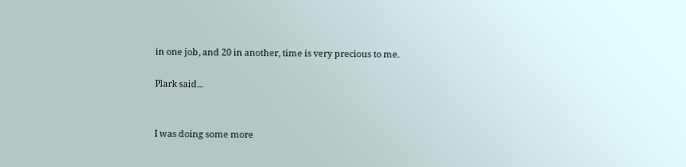in one job, and 20 in another, time is very precious to me.

Plark said...


I was doing some more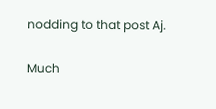nodding to that post Aj.

Much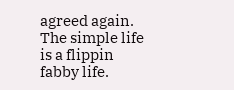agreed again. The simple life is a flippin fabby life.